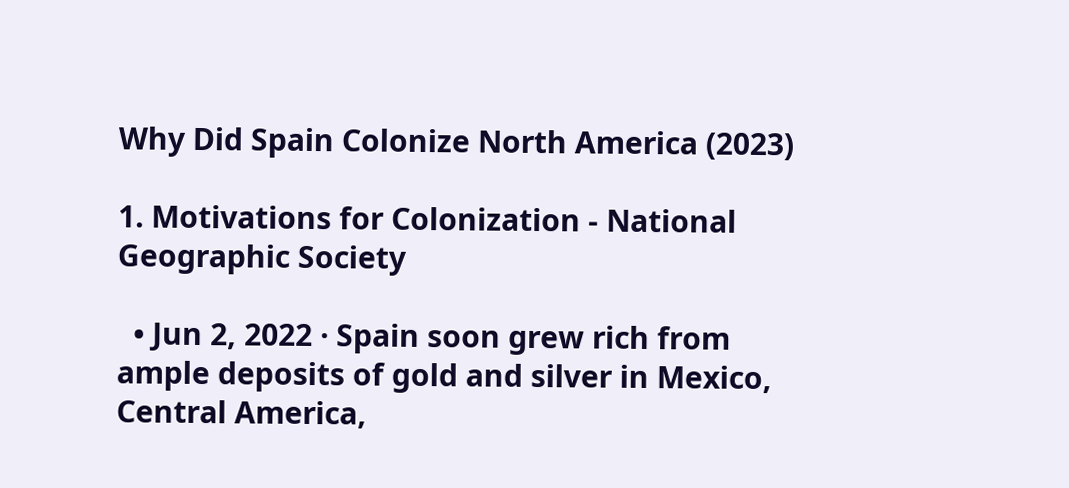Why Did Spain Colonize North America (2023)

1. Motivations for Colonization - National Geographic Society

  • Jun 2, 2022 · Spain soon grew rich from ample deposits of gold and silver in Mexico, Central America,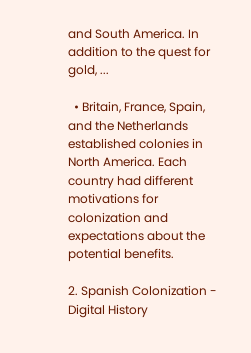and South America. In addition to the quest for gold, ...

  • Britain, France, Spain, and the Netherlands established colonies in North America. Each country had different motivations for colonization and expectations about the potential benefits.

2. Spanish Colonization - Digital History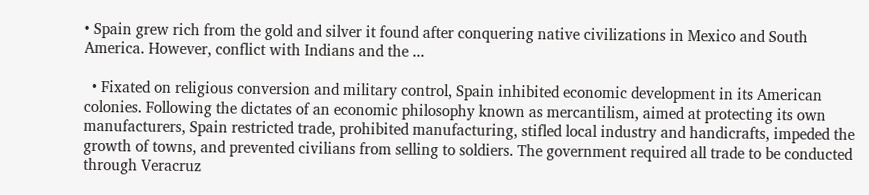• Spain grew rich from the gold and silver it found after conquering native civilizations in Mexico and South America. However, conflict with Indians and the ...

  • Fixated on religious conversion and military control, Spain inhibited economic development in its American colonies. Following the dictates of an economic philosophy known as mercantilism, aimed at protecting its own manufacturers, Spain restricted trade, prohibited manufacturing, stifled local industry and handicrafts, impeded the growth of towns, and prevented civilians from selling to soldiers. The government required all trade to be conducted through Veracruz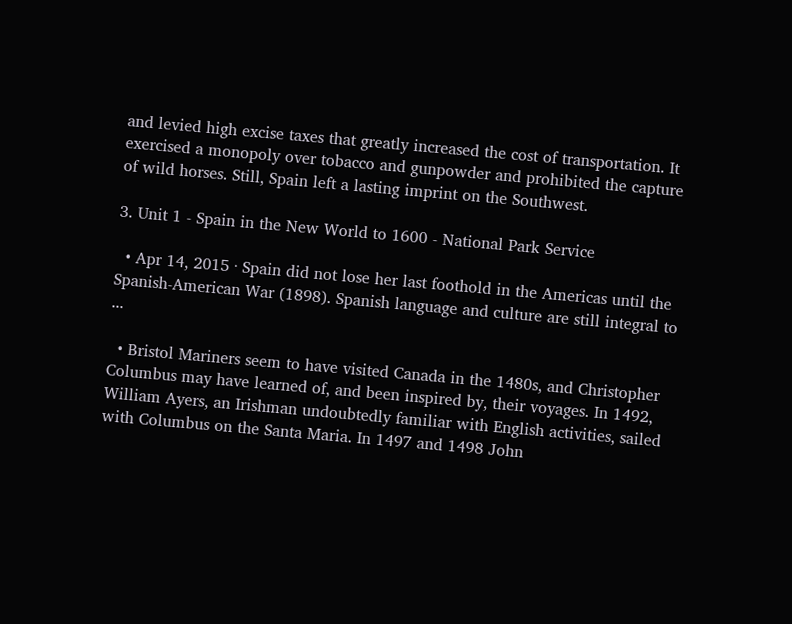and levied high excise taxes that greatly increased the cost of transportation. It exercised a monopoly over tobacco and gunpowder and prohibited the capture of wild horses. Still, Spain left a lasting imprint on the Southwest.

3. Unit 1 - Spain in the New World to 1600 - National Park Service

  • Apr 14, 2015 · Spain did not lose her last foothold in the Americas until the Spanish-American War (1898). Spanish language and culture are still integral to ...

  • Bristol Mariners seem to have visited Canada in the 1480s, and Christopher Columbus may have learned of, and been inspired by, their voyages. In 1492, William Ayers, an Irishman undoubtedly familiar with English activities, sailed with Columbus on the Santa Maria. In 1497 and 1498 John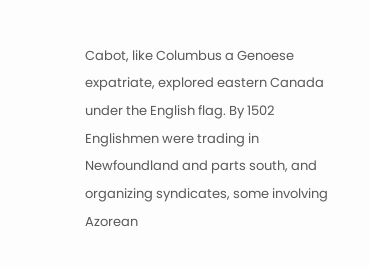Cabot, like Columbus a Genoese expatriate, explored eastern Canada under the English flag. By 1502 Englishmen were trading in Newfoundland and parts south, and organizing syndicates, some involving Azorean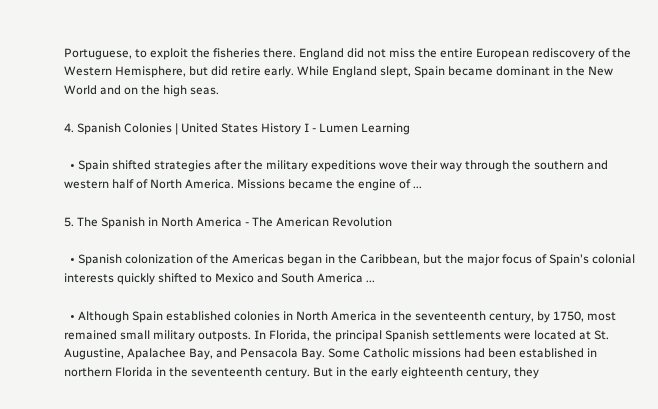Portuguese, to exploit the fisheries there. England did not miss the entire European rediscovery of the Western Hemisphere, but did retire early. While England slept, Spain became dominant in the New World and on the high seas.

4. Spanish Colonies | United States History I - Lumen Learning

  • Spain shifted strategies after the military expeditions wove their way through the southern and western half of North America. Missions became the engine of ...

5. The Spanish in North America - The American Revolution

  • Spanish colonization of the Americas began in the Caribbean, but the major focus of Spain's colonial interests quickly shifted to Mexico and South America ...

  • Although Spain established colonies in North America in the seventeenth century, by 1750, most remained small military outposts. In Florida, the principal Spanish settlements were located at St. Augustine, Apalachee Bay, and Pensacola Bay. Some Catholic missions had been established in northern Florida in the seventeenth century. But in the early eighteenth century, they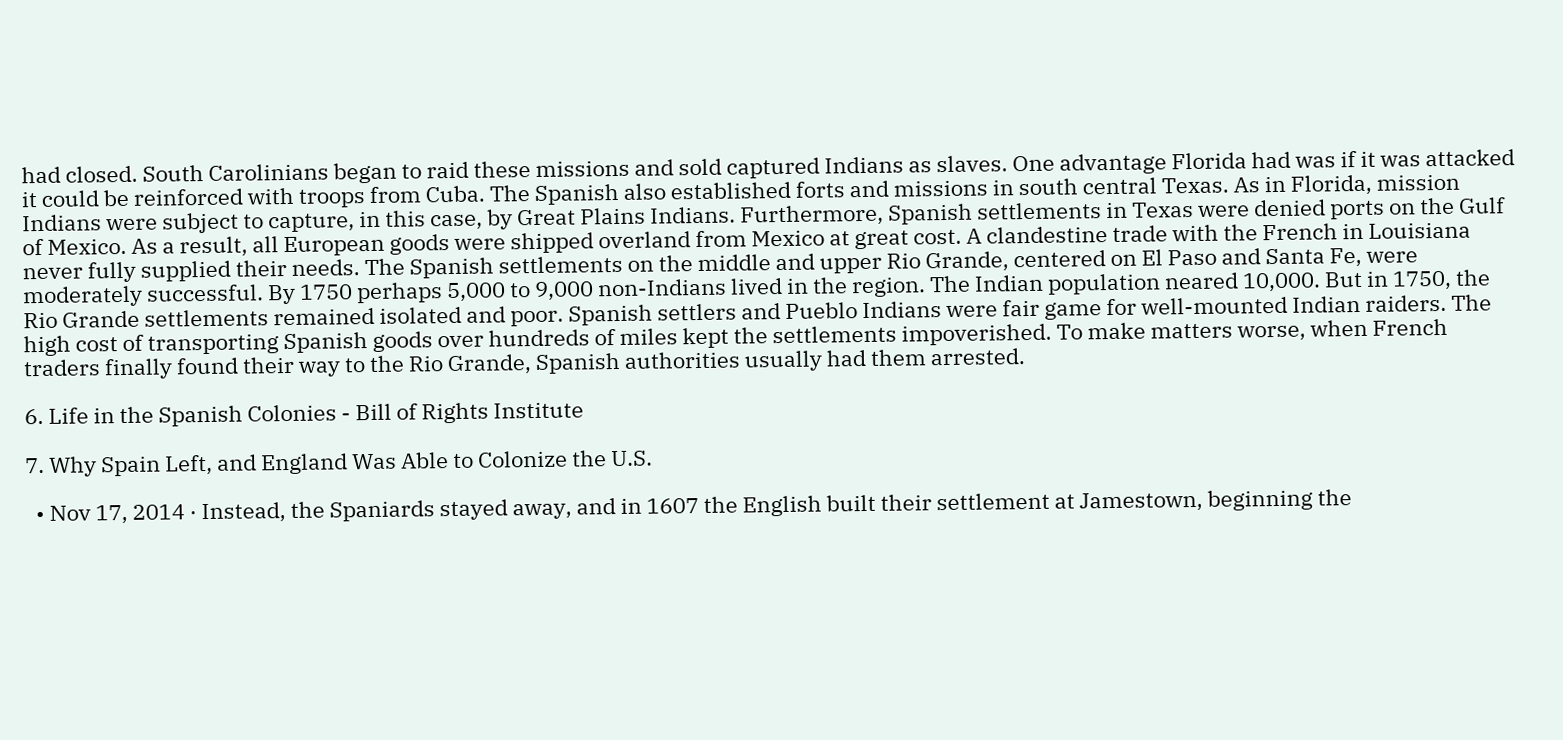had closed. South Carolinians began to raid these missions and sold captured Indians as slaves. One advantage Florida had was if it was attacked it could be reinforced with troops from Cuba. The Spanish also established forts and missions in south central Texas. As in Florida, mission Indians were subject to capture, in this case, by Great Plains Indians. Furthermore, Spanish settlements in Texas were denied ports on the Gulf of Mexico. As a result, all European goods were shipped overland from Mexico at great cost. A clandestine trade with the French in Louisiana never fully supplied their needs. The Spanish settlements on the middle and upper Rio Grande, centered on El Paso and Santa Fe, were moderately successful. By 1750 perhaps 5,000 to 9,000 non-Indians lived in the region. The Indian population neared 10,000. But in 1750, the Rio Grande settlements remained isolated and poor. Spanish settlers and Pueblo Indians were fair game for well-mounted Indian raiders. The high cost of transporting Spanish goods over hundreds of miles kept the settlements impoverished. To make matters worse, when French traders finally found their way to the Rio Grande, Spanish authorities usually had them arrested.

6. Life in the Spanish Colonies - Bill of Rights Institute

7. Why Spain Left, and England Was Able to Colonize the U.S.

  • Nov 17, 2014 · Instead, the Spaniards stayed away, and in 1607 the English built their settlement at Jamestown, beginning the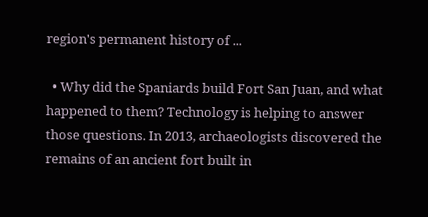region's permanent history of ...

  • Why did the Spaniards build Fort San Juan, and what happened to them? Technology is helping to answer those questions. In 2013, archaeologists discovered the remains of an ancient fort built in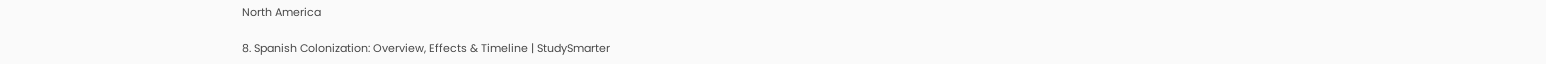North America

8. Spanish Colonization: Overview, Effects & Timeline | StudySmarter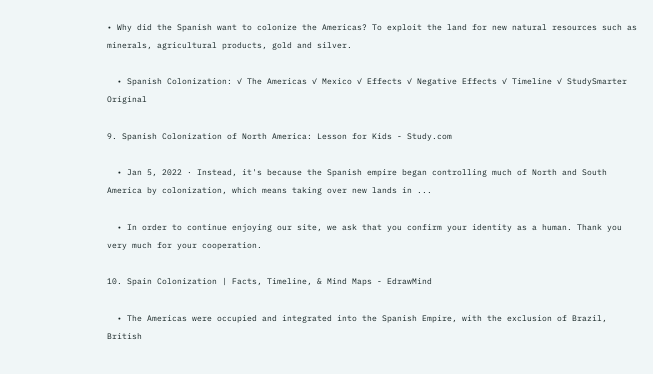• Why did the Spanish want to colonize the Americas? To exploit the land for new natural resources such as minerals, agricultural products, gold and silver.

  • Spanish Colonization: ✓ The Americas ✓ Mexico ✓ Effects ✓ Negative Effects ✓ Timeline ✓ StudySmarter Original

9. Spanish Colonization of North America: Lesson for Kids - Study.com

  • Jan 5, 2022 · Instead, it's because the Spanish empire began controlling much of North and South America by colonization, which means taking over new lands in ...

  • In order to continue enjoying our site, we ask that you confirm your identity as a human. Thank you very much for your cooperation.

10. Spain Colonization | Facts, Timeline, & Mind Maps - EdrawMind

  • The Americas were occupied and integrated into the Spanish Empire, with the exclusion of Brazil, British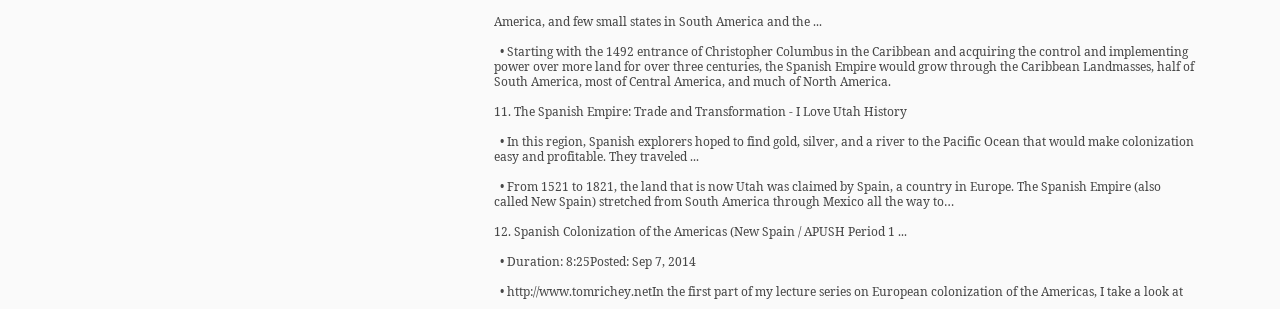America, and few small states in South America and the ...

  • Starting with the 1492 entrance of Christopher Columbus in the Caribbean and acquiring the control and implementing power over more land for over three centuries, the Spanish Empire would grow through the Caribbean Landmasses, half of South America, most of Central America, and much of North America.

11. The Spanish Empire: Trade and Transformation - I Love Utah History

  • In this region, Spanish explorers hoped to find gold, silver, and a river to the Pacific Ocean that would make colonization easy and profitable. They traveled ...

  • From 1521 to 1821, the land that is now Utah was claimed by Spain, a country in Europe. The Spanish Empire (also called New Spain) stretched from South America through Mexico all the way to…

12. Spanish Colonization of the Americas (New Spain / APUSH Period 1 ...

  • Duration: 8:25Posted: Sep 7, 2014

  • http://www.tomrichey.netIn the first part of my lecture series on European colonization of the Americas, I take a look at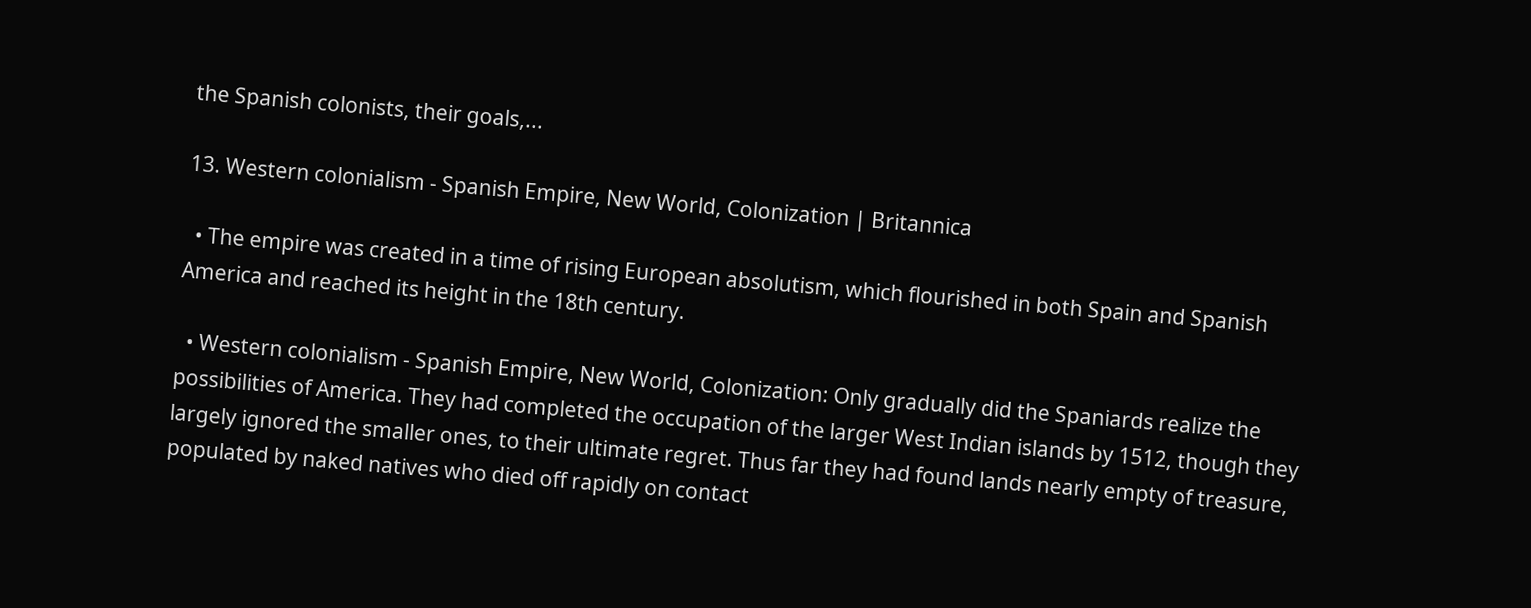the Spanish colonists, their goals,...

13. Western colonialism - Spanish Empire, New World, Colonization | Britannica

  • The empire was created in a time of rising European absolutism, which flourished in both Spain and Spanish America and reached its height in the 18th century.

  • Western colonialism - Spanish Empire, New World, Colonization: Only gradually did the Spaniards realize the possibilities of America. They had completed the occupation of the larger West Indian islands by 1512, though they largely ignored the smaller ones, to their ultimate regret. Thus far they had found lands nearly empty of treasure, populated by naked natives who died off rapidly on contact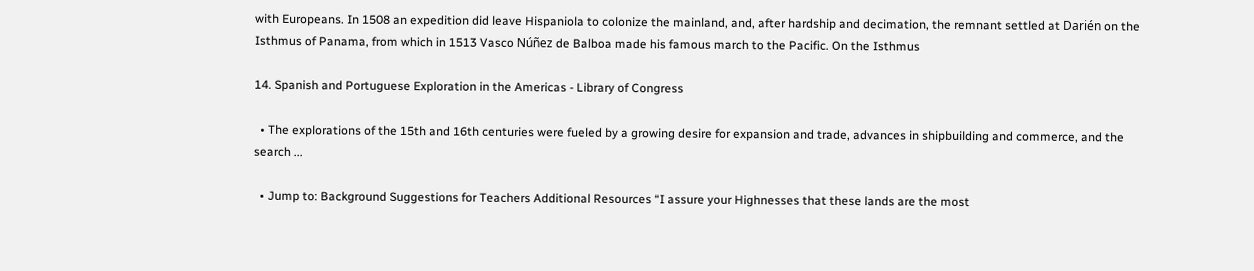with Europeans. In 1508 an expedition did leave Hispaniola to colonize the mainland, and, after hardship and decimation, the remnant settled at Darién on the Isthmus of Panama, from which in 1513 Vasco Núñez de Balboa made his famous march to the Pacific. On the Isthmus

14. Spanish and Portuguese Exploration in the Americas - Library of Congress

  • The explorations of the 15th and 16th centuries were fueled by a growing desire for expansion and trade, advances in shipbuilding and commerce, and the search ...

  • Jump to: Background Suggestions for Teachers Additional Resources “I assure your Highnesses that these lands are the most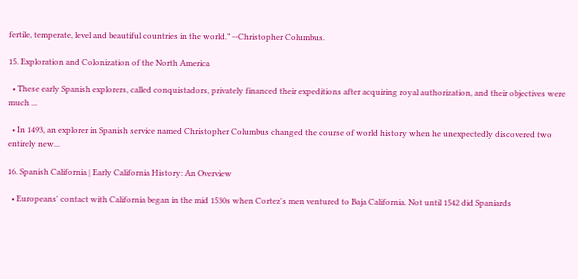fertile, temperate, level and beautiful countries in the world.” --Christopher Columbus.

15. Exploration and Colonization of the North America

  • These early Spanish explorers, called conquistadors, privately financed their expeditions after acquiring royal authorization, and their objectives were much ...

  • In 1493, an explorer in Spanish service named Christopher Columbus changed the course of world history when he unexpectedly discovered two entirely new...

16. Spanish California | Early California History: An Overview

  • Europeans' contact with California began in the mid 1530s when Cortez's men ventured to Baja California. Not until 1542 did Spaniards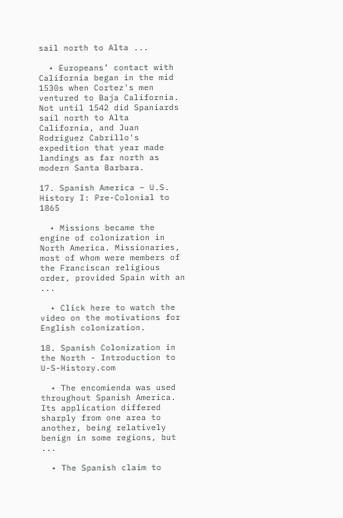sail north to Alta ...

  • Europeans’ contact with California began in the mid 1530s when Cortez's men ventured to Baja California. Not until 1542 did Spaniards sail north to Alta California, and Juan Rodriguez Cabrillo's expedition that year made landings as far north as modern Santa Barbara.

17. Spanish America – U.S. History I: Pre-Colonial to 1865

  • Missions became the engine of colonization in North America. Missionaries, most of whom were members of the Franciscan religious order, provided Spain with an ...

  • Click here to watch the video on the motivations for English colonization.

18. Spanish Colonization in the North - Introduction to U-S-History.com

  • The encomienda was used throughout Spanish America. Its application differed sharply from one area to another, being relatively benign in some regions, but ...

  • The Spanish claim to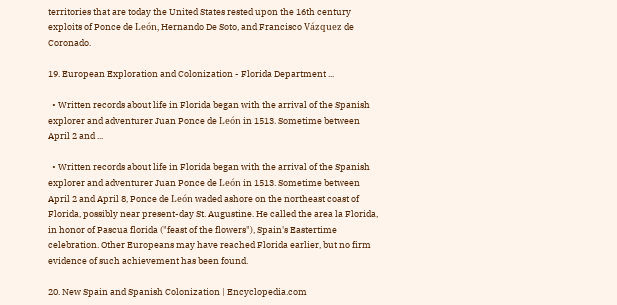territories that are today the United States rested upon the 16th century exploits of Ponce de León, Hernando De Soto, and Francisco Vázquez de Coronado.

19. European Exploration and Colonization - Florida Department ...

  • Written records about life in Florida began with the arrival of the Spanish explorer and adventurer Juan Ponce de León in 1513. Sometime between April 2 and ...

  • Written records about life in Florida began with the arrival of the Spanish explorer and adventurer Juan Ponce de León in 1513. Sometime between April 2 and April 8, Ponce de León waded ashore on the northeast coast of Florida, possibly near present-day St. Augustine. He called the area la Florida, in honor of Pascua florida ("feast of the flowers"), Spain's Eastertime celebration. Other Europeans may have reached Florida earlier, but no firm evidence of such achievement has been found.

20. New Spain and Spanish Colonization | Encyclopedia.com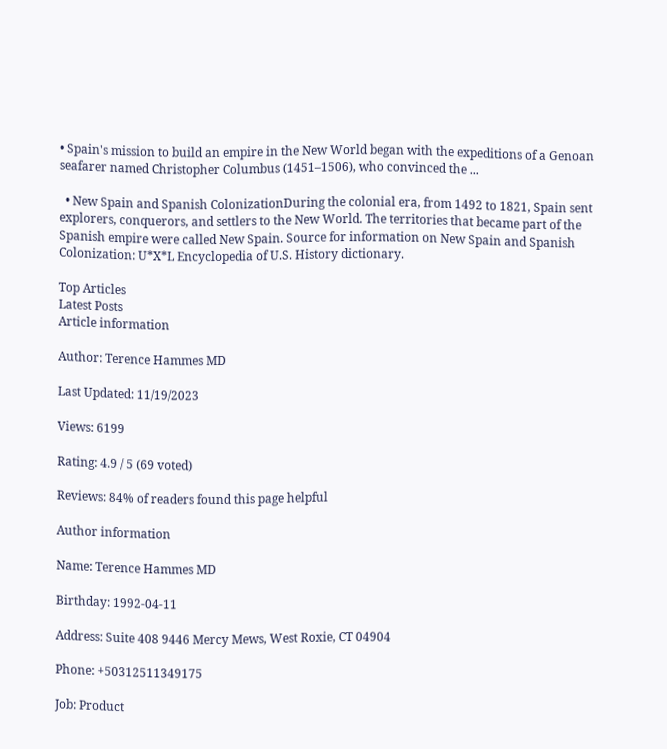• Spain's mission to build an empire in the New World began with the expeditions of a Genoan seafarer named Christopher Columbus (1451–1506), who convinced the ...

  • New Spain and Spanish ColonizationDuring the colonial era, from 1492 to 1821, Spain sent explorers, conquerors, and settlers to the New World. The territories that became part of the Spanish empire were called New Spain. Source for information on New Spain and Spanish Colonization: U*X*L Encyclopedia of U.S. History dictionary.

Top Articles
Latest Posts
Article information

Author: Terence Hammes MD

Last Updated: 11/19/2023

Views: 6199

Rating: 4.9 / 5 (69 voted)

Reviews: 84% of readers found this page helpful

Author information

Name: Terence Hammes MD

Birthday: 1992-04-11

Address: Suite 408 9446 Mercy Mews, West Roxie, CT 04904

Phone: +50312511349175

Job: Product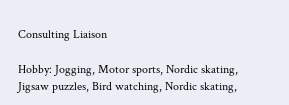Consulting Liaison

Hobby: Jogging, Motor sports, Nordic skating, Jigsaw puzzles, Bird watching, Nordic skating,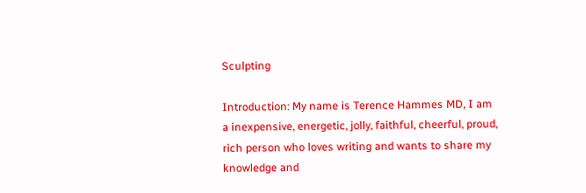Sculpting

Introduction: My name is Terence Hammes MD, I am a inexpensive, energetic, jolly, faithful, cheerful, proud, rich person who loves writing and wants to share my knowledge and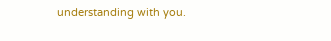understanding with you.